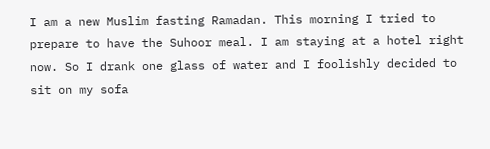I am a new Muslim fasting Ramadan. This morning I tried to prepare to have the Suhoor meal. I am staying at a hotel right now. So I drank one glass of water and I foolishly decided to sit on my sofa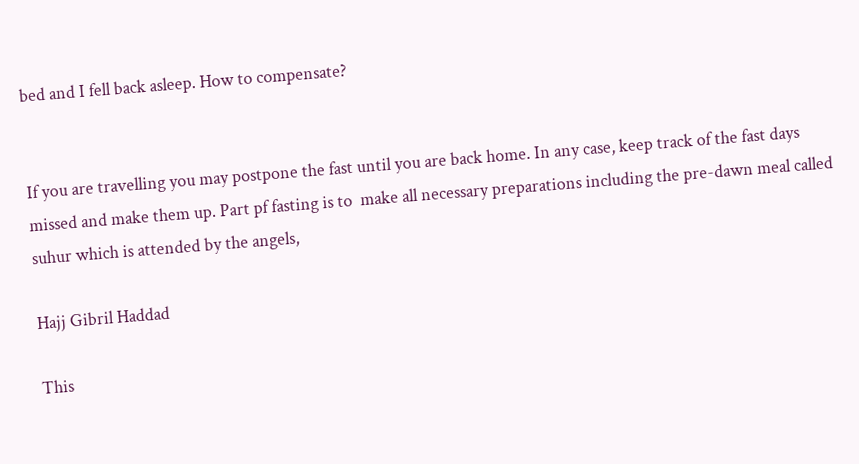bed and I fell back asleep. How to compensate?


If you are travelling you may postpone the fast until you are back home. In any case, keep track of the fast days missed and make them up. Part pf fasting is to  make all necessary preparations including the pre-dawn meal called suhur which is attended by the angels,

Hajj Gibril Haddad

This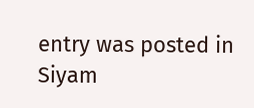entry was posted in Siyam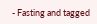- Fasting and tagged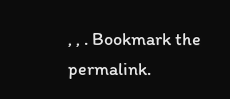, , . Bookmark the permalink.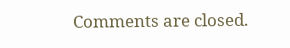Comments are closed.